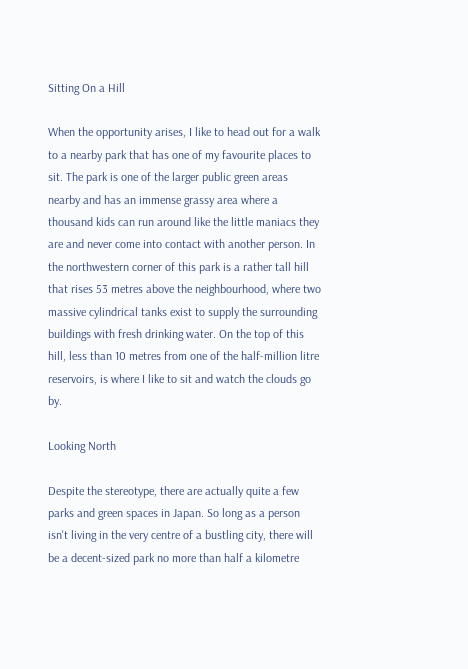Sitting On a Hill

When the opportunity arises, I like to head out for a walk to a nearby park that has one of my favourite places to sit. The park is one of the larger public green areas nearby and has an immense grassy area where a thousand kids can run around like the little maniacs they are and never come into contact with another person. In the northwestern corner of this park is a rather tall hill that rises 53 metres above the neighbourhood, where two massive cylindrical tanks exist to supply the surrounding buildings with fresh drinking water. On the top of this hill, less than 10 metres from one of the half-million litre reservoirs, is where I like to sit and watch the clouds go by.

Looking North

Despite the stereotype, there are actually quite a few parks and green spaces in Japan. So long as a person isn't living in the very centre of a bustling city, there will be a decent-sized park no more than half a kilometre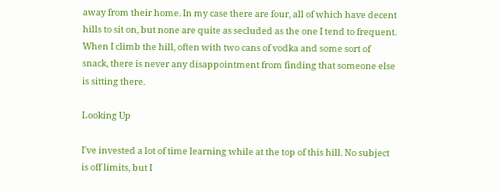away from their home. In my case there are four, all of which have decent hills to sit on, but none are quite as secluded as the one I tend to frequent. When I climb the hill, often with two cans of vodka and some sort of snack, there is never any disappointment from finding that someone else is sitting there.

Looking Up

I've invested a lot of time learning while at the top of this hill. No subject is off limits, but I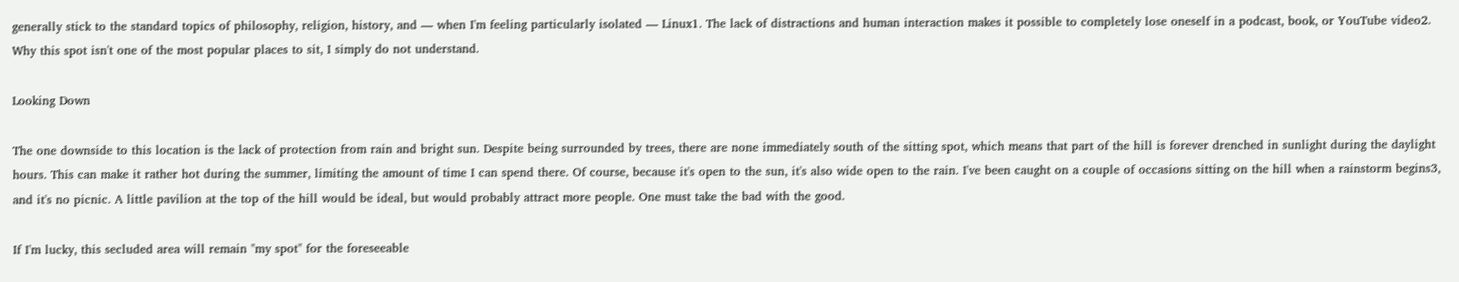generally stick to the standard topics of philosophy, religion, history, and — when I'm feeling particularly isolated — Linux1. The lack of distractions and human interaction makes it possible to completely lose oneself in a podcast, book, or YouTube video2. Why this spot isn't one of the most popular places to sit, I simply do not understand.

Looking Down

The one downside to this location is the lack of protection from rain and bright sun. Despite being surrounded by trees, there are none immediately south of the sitting spot, which means that part of the hill is forever drenched in sunlight during the daylight hours. This can make it rather hot during the summer, limiting the amount of time I can spend there. Of course, because it's open to the sun, it's also wide open to the rain. I've been caught on a couple of occasions sitting on the hill when a rainstorm begins3, and it's no picnic. A little pavilion at the top of the hill would be ideal, but would probably attract more people. One must take the bad with the good.

If I'm lucky, this secluded area will remain "my spot" for the foreseeable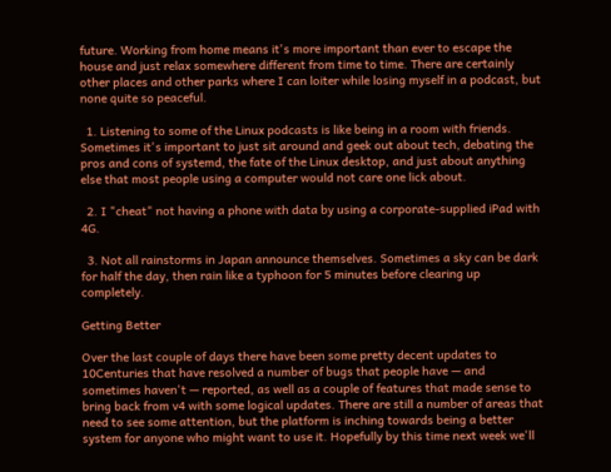future. Working from home means it's more important than ever to escape the house and just relax somewhere different from time to time. There are certainly other places and other parks where I can loiter while losing myself in a podcast, but none quite so peaceful.

  1. Listening to some of the Linux podcasts is like being in a room with friends. Sometimes it's important to just sit around and geek out about tech, debating the pros and cons of systemd, the fate of the Linux desktop, and just about anything else that most people using a computer would not care one lick about.

  2. I "cheat" not having a phone with data by using a corporate-supplied iPad with 4G.

  3. Not all rainstorms in Japan announce themselves. Sometimes a sky can be dark for half the day, then rain like a typhoon for 5 minutes before clearing up completely.

Getting Better

Over the last couple of days there have been some pretty decent updates to 10Centuries that have resolved a number of bugs that people have — and sometimes haven't — reported, as well as a couple of features that made sense to bring back from v4 with some logical updates. There are still a number of areas that need to see some attention, but the platform is inching towards being a better system for anyone who might want to use it. Hopefully by this time next week we'll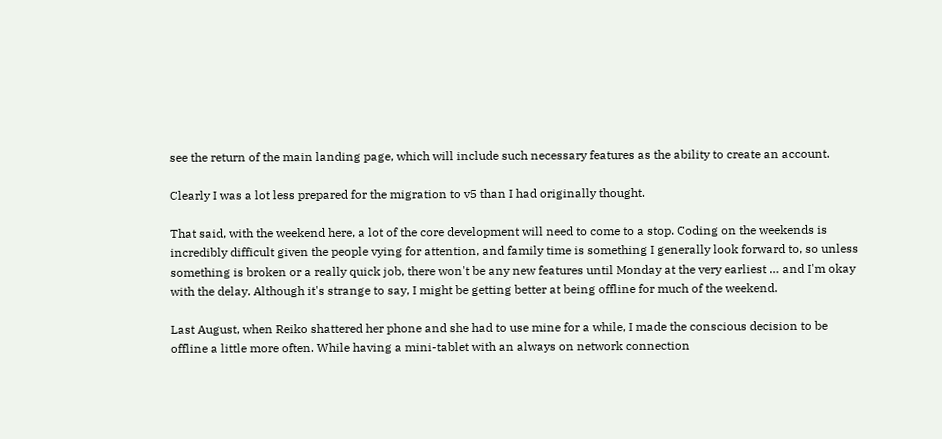see the return of the main landing page, which will include such necessary features as the ability to create an account.

Clearly I was a lot less prepared for the migration to v5 than I had originally thought.

That said, with the weekend here, a lot of the core development will need to come to a stop. Coding on the weekends is incredibly difficult given the people vying for attention, and family time is something I generally look forward to, so unless something is broken or a really quick job, there won't be any new features until Monday at the very earliest … and I'm okay with the delay. Although it's strange to say, I might be getting better at being offline for much of the weekend.

Last August, when Reiko shattered her phone and she had to use mine for a while, I made the conscious decision to be offline a little more often. While having a mini-tablet with an always on network connection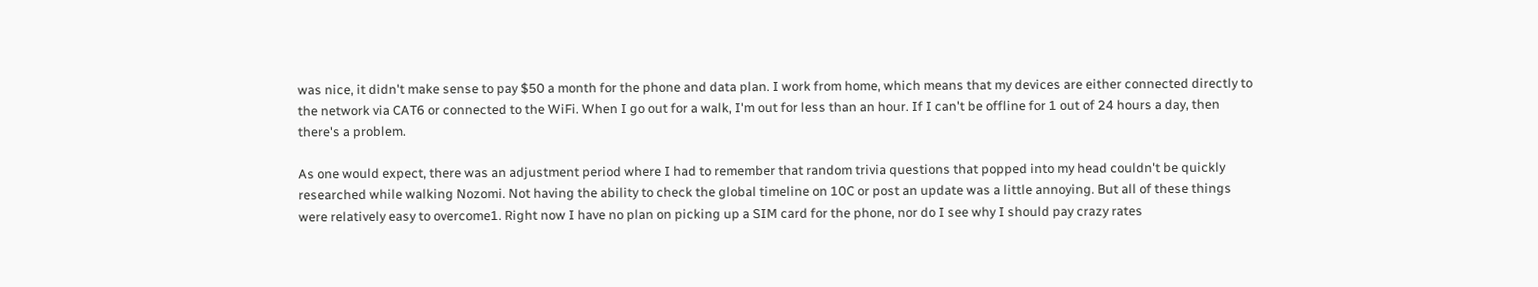was nice, it didn't make sense to pay $50 a month for the phone and data plan. I work from home, which means that my devices are either connected directly to the network via CAT6 or connected to the WiFi. When I go out for a walk, I'm out for less than an hour. If I can't be offline for 1 out of 24 hours a day, then there's a problem.

As one would expect, there was an adjustment period where I had to remember that random trivia questions that popped into my head couldn't be quickly researched while walking Nozomi. Not having the ability to check the global timeline on 10C or post an update was a little annoying. But all of these things were relatively easy to overcome1. Right now I have no plan on picking up a SIM card for the phone, nor do I see why I should pay crazy rates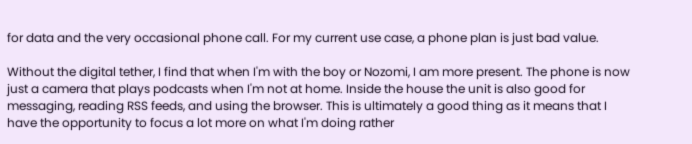for data and the very occasional phone call. For my current use case, a phone plan is just bad value.

Without the digital tether, I find that when I'm with the boy or Nozomi, I am more present. The phone is now just a camera that plays podcasts when I'm not at home. Inside the house the unit is also good for messaging, reading RSS feeds, and using the browser. This is ultimately a good thing as it means that I have the opportunity to focus a lot more on what I'm doing rather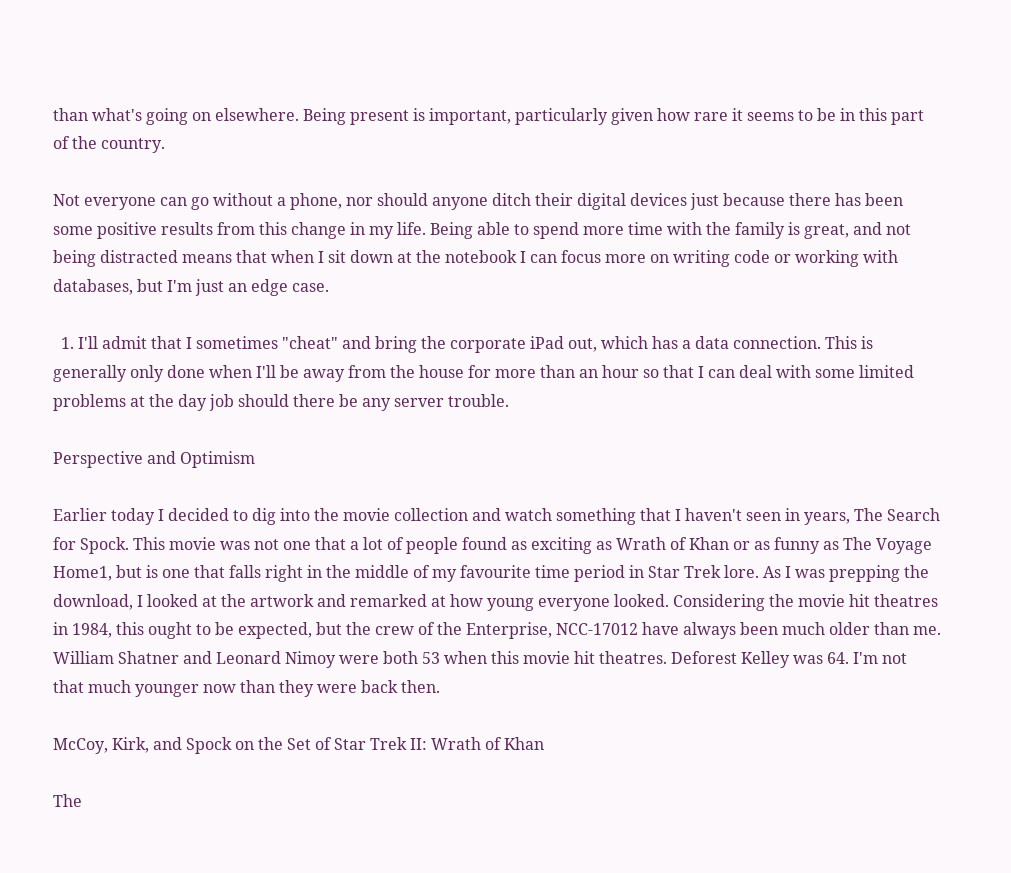than what's going on elsewhere. Being present is important, particularly given how rare it seems to be in this part of the country.

Not everyone can go without a phone, nor should anyone ditch their digital devices just because there has been some positive results from this change in my life. Being able to spend more time with the family is great, and not being distracted means that when I sit down at the notebook I can focus more on writing code or working with databases, but I'm just an edge case.

  1. I'll admit that I sometimes "cheat" and bring the corporate iPad out, which has a data connection. This is generally only done when I'll be away from the house for more than an hour so that I can deal with some limited problems at the day job should there be any server trouble.

Perspective and Optimism

Earlier today I decided to dig into the movie collection and watch something that I haven't seen in years, The Search for Spock. This movie was not one that a lot of people found as exciting as Wrath of Khan or as funny as The Voyage Home1, but is one that falls right in the middle of my favourite time period in Star Trek lore. As I was prepping the download, I looked at the artwork and remarked at how young everyone looked. Considering the movie hit theatres in 1984, this ought to be expected, but the crew of the Enterprise, NCC-17012 have always been much older than me. William Shatner and Leonard Nimoy were both 53 when this movie hit theatres. Deforest Kelley was 64. I'm not that much younger now than they were back then.

McCoy, Kirk, and Spock on the Set of Star Trek II: Wrath of Khan

The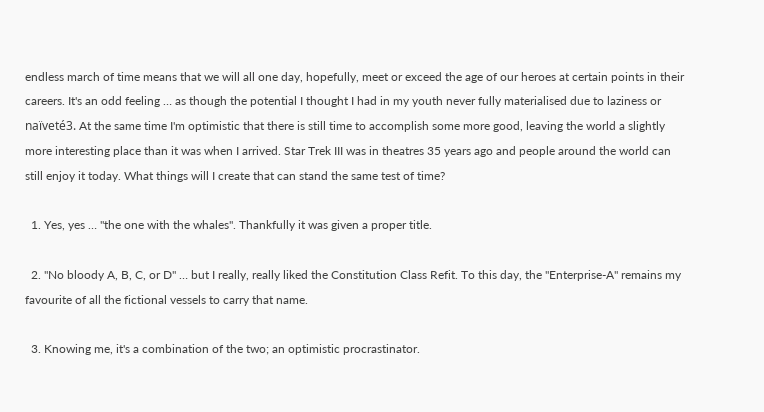endless march of time means that we will all one day, hopefully, meet or exceed the age of our heroes at certain points in their careers. It's an odd feeling … as though the potential I thought I had in my youth never fully materialised due to laziness or naïveté3. At the same time I'm optimistic that there is still time to accomplish some more good, leaving the world a slightly more interesting place than it was when I arrived. Star Trek III was in theatres 35 years ago and people around the world can still enjoy it today. What things will I create that can stand the same test of time?

  1. Yes, yes … "the one with the whales". Thankfully it was given a proper title.

  2. "No bloody A, B, C, or D" … but I really, really liked the Constitution Class Refit. To this day, the "Enterprise-A" remains my favourite of all the fictional vessels to carry that name.

  3. Knowing me, it's a combination of the two; an optimistic procrastinator.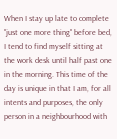When I stay up late to complete "just one more thing" before bed, I tend to find myself sitting at the work desk until half past one in the morning. This time of the day is unique in that I am, for all intents and purposes, the only person in a neighbourhood with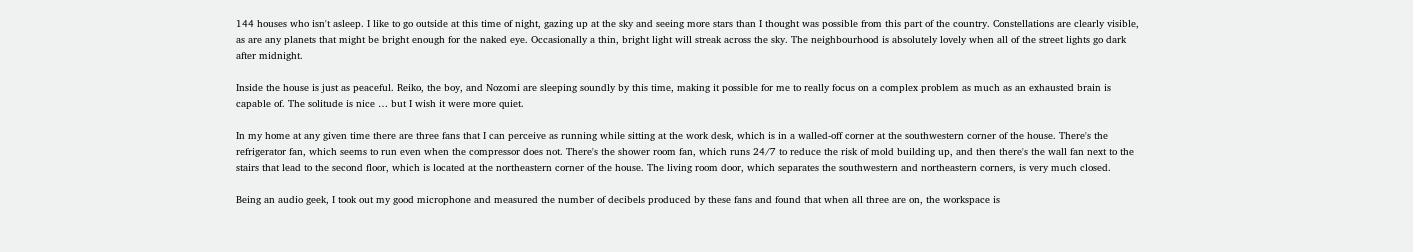144 houses who isn't asleep. I like to go outside at this time of night, gazing up at the sky and seeing more stars than I thought was possible from this part of the country. Constellations are clearly visible, as are any planets that might be bright enough for the naked eye. Occasionally a thin, bright light will streak across the sky. The neighbourhood is absolutely lovely when all of the street lights go dark after midnight.

Inside the house is just as peaceful. Reiko, the boy, and Nozomi are sleeping soundly by this time, making it possible for me to really focus on a complex problem as much as an exhausted brain is capable of. The solitude is nice … but I wish it were more quiet.

In my home at any given time there are three fans that I can perceive as running while sitting at the work desk, which is in a walled-off corner at the southwestern corner of the house. There's the refrigerator fan, which seems to run even when the compressor does not. There's the shower room fan, which runs 24/7 to reduce the risk of mold building up, and then there's the wall fan next to the stairs that lead to the second floor, which is located at the northeastern corner of the house. The living room door, which separates the southwestern and northeastern corners, is very much closed.

Being an audio geek, I took out my good microphone and measured the number of decibels produced by these fans and found that when all three are on, the workspace is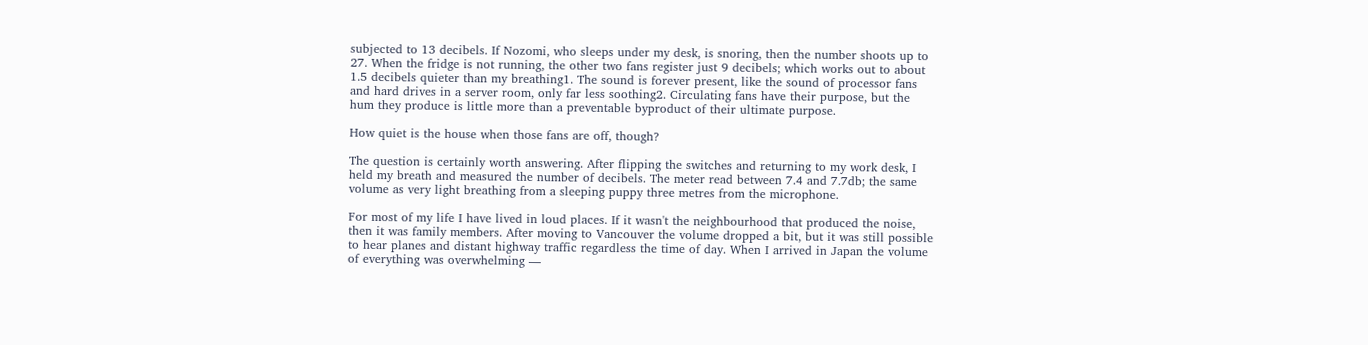subjected to 13 decibels. If Nozomi, who sleeps under my desk, is snoring, then the number shoots up to 27. When the fridge is not running, the other two fans register just 9 decibels; which works out to about 1.5 decibels quieter than my breathing1. The sound is forever present, like the sound of processor fans and hard drives in a server room, only far less soothing2. Circulating fans have their purpose, but the hum they produce is little more than a preventable byproduct of their ultimate purpose.

How quiet is the house when those fans are off, though?

The question is certainly worth answering. After flipping the switches and returning to my work desk, I held my breath and measured the number of decibels. The meter read between 7.4 and 7.7db; the same volume as very light breathing from a sleeping puppy three metres from the microphone.

For most of my life I have lived in loud places. If it wasn't the neighbourhood that produced the noise, then it was family members. After moving to Vancouver the volume dropped a bit, but it was still possible to hear planes and distant highway traffic regardless the time of day. When I arrived in Japan the volume of everything was overwhelming —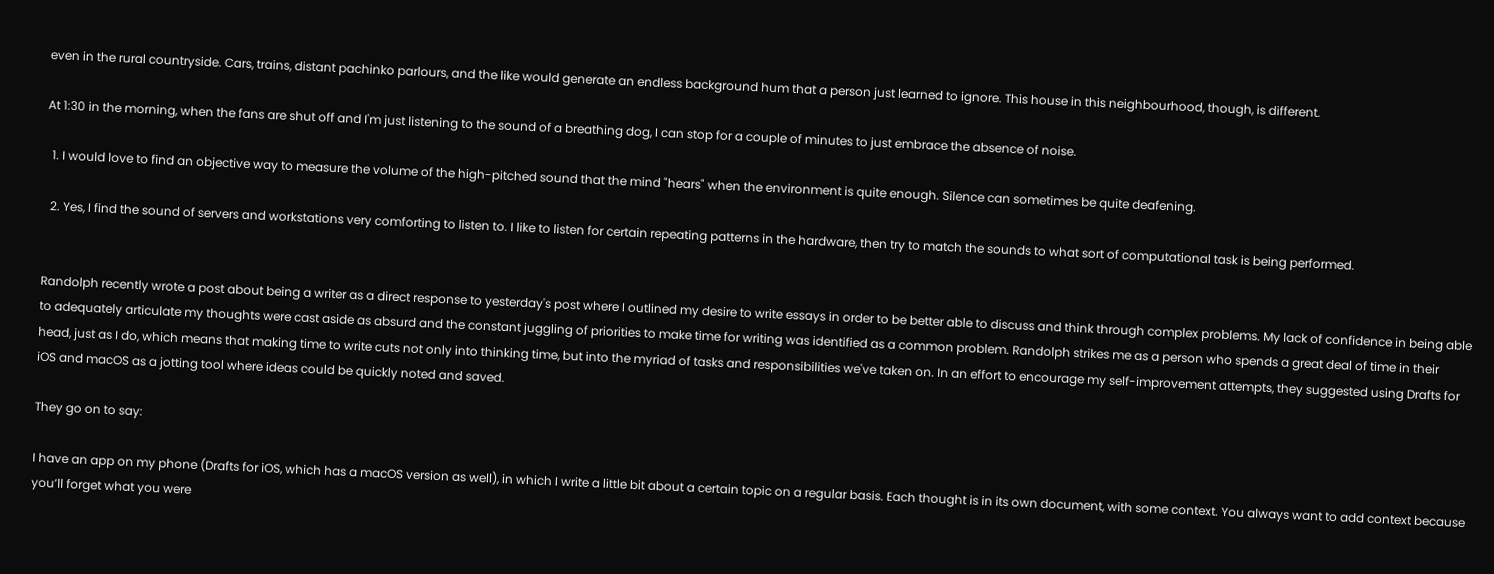even in the rural countryside. Cars, trains, distant pachinko parlours, and the like would generate an endless background hum that a person just learned to ignore. This house in this neighbourhood, though, is different.

At 1:30 in the morning, when the fans are shut off and I'm just listening to the sound of a breathing dog, I can stop for a couple of minutes to just embrace the absence of noise.

  1. I would love to find an objective way to measure the volume of the high-pitched sound that the mind "hears" when the environment is quite enough. Silence can sometimes be quite deafening.

  2. Yes, I find the sound of servers and workstations very comforting to listen to. I like to listen for certain repeating patterns in the hardware, then try to match the sounds to what sort of computational task is being performed.


Randolph recently wrote a post about being a writer as a direct response to yesterday's post where I outlined my desire to write essays in order to be better able to discuss and think through complex problems. My lack of confidence in being able to adequately articulate my thoughts were cast aside as absurd and the constant juggling of priorities to make time for writing was identified as a common problem. Randolph strikes me as a person who spends a great deal of time in their head, just as I do, which means that making time to write cuts not only into thinking time, but into the myriad of tasks and responsibilities we've taken on. In an effort to encourage my self-improvement attempts, they suggested using Drafts for iOS and macOS as a jotting tool where ideas could be quickly noted and saved.

They go on to say:

I have an app on my phone (Drafts for iOS, which has a macOS version as well), in which I write a little bit about a certain topic on a regular basis. Each thought is in its own document, with some context. You always want to add context because you’ll forget what you were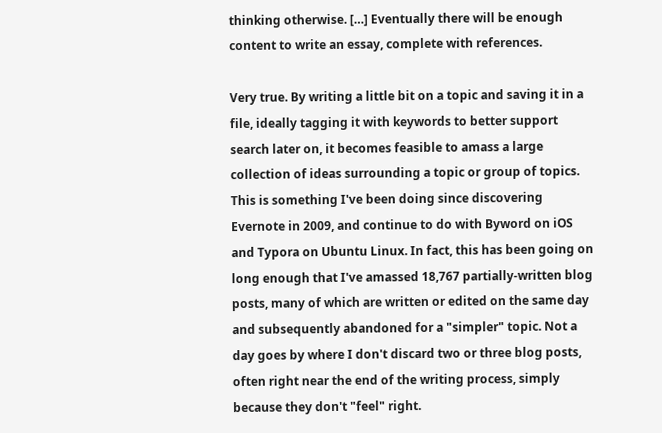thinking otherwise. […] Eventually there will be enough content to write an essay, complete with references.

Very true. By writing a little bit on a topic and saving it in a file, ideally tagging it with keywords to better support search later on, it becomes feasible to amass a large collection of ideas surrounding a topic or group of topics. This is something I've been doing since discovering Evernote in 2009, and continue to do with Byword on iOS and Typora on Ubuntu Linux. In fact, this has been going on long enough that I've amassed 18,767 partially-written blog posts, many of which are written or edited on the same day and subsequently abandoned for a "simpler" topic. Not a day goes by where I don't discard two or three blog posts, often right near the end of the writing process, simply because they don't "feel" right.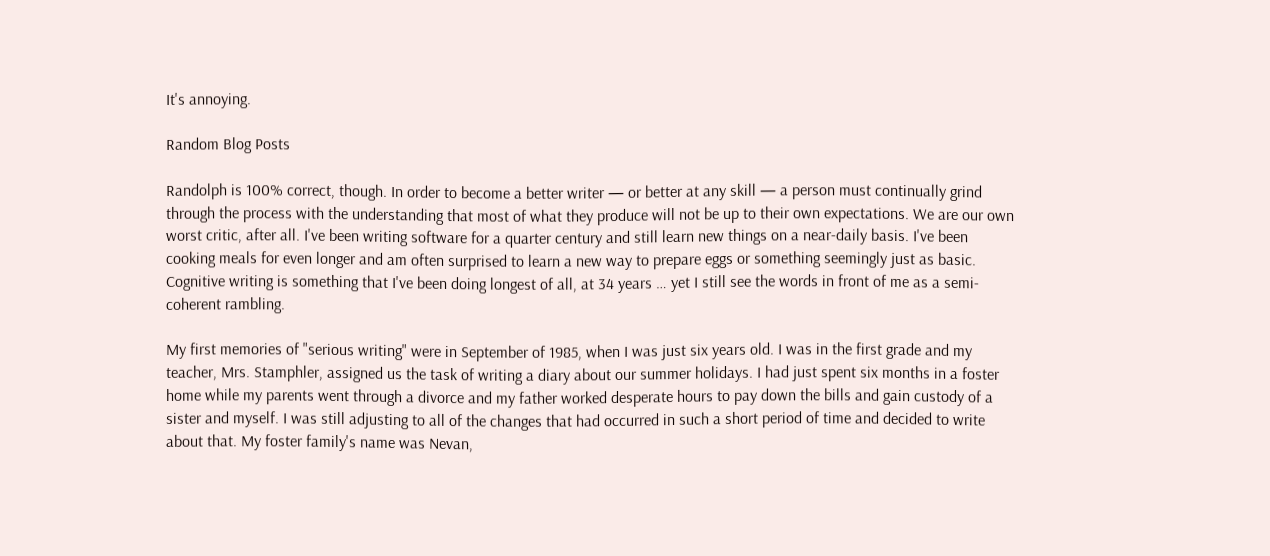It's annoying.

Random Blog Posts

Randolph is 100% correct, though. In order to become a better writer — or better at any skill — a person must continually grind through the process with the understanding that most of what they produce will not be up to their own expectations. We are our own worst critic, after all. I've been writing software for a quarter century and still learn new things on a near-daily basis. I've been cooking meals for even longer and am often surprised to learn a new way to prepare eggs or something seemingly just as basic. Cognitive writing is something that I've been doing longest of all, at 34 years … yet I still see the words in front of me as a semi-coherent rambling.

My first memories of "serious writing" were in September of 1985, when I was just six years old. I was in the first grade and my teacher, Mrs. Stamphler, assigned us the task of writing a diary about our summer holidays. I had just spent six months in a foster home while my parents went through a divorce and my father worked desperate hours to pay down the bills and gain custody of a sister and myself. I was still adjusting to all of the changes that had occurred in such a short period of time and decided to write about that. My foster family's name was Nevan,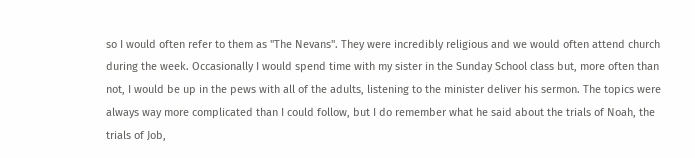so I would often refer to them as "The Nevans". They were incredibly religious and we would often attend church during the week. Occasionally I would spend time with my sister in the Sunday School class but, more often than not, I would be up in the pews with all of the adults, listening to the minister deliver his sermon. The topics were always way more complicated than I could follow, but I do remember what he said about the trials of Noah, the trials of Job,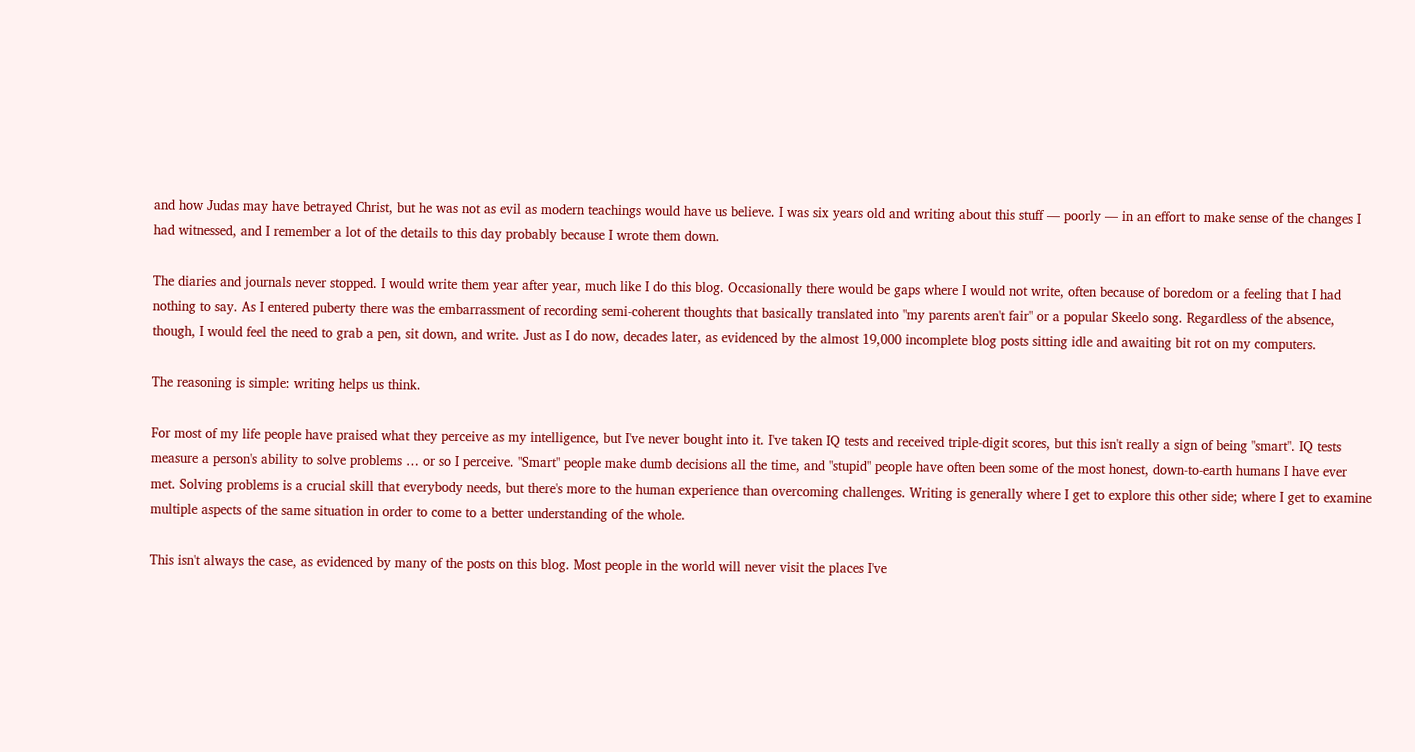and how Judas may have betrayed Christ, but he was not as evil as modern teachings would have us believe. I was six years old and writing about this stuff — poorly — in an effort to make sense of the changes I had witnessed, and I remember a lot of the details to this day probably because I wrote them down.

The diaries and journals never stopped. I would write them year after year, much like I do this blog. Occasionally there would be gaps where I would not write, often because of boredom or a feeling that I had nothing to say. As I entered puberty there was the embarrassment of recording semi-coherent thoughts that basically translated into "my parents aren't fair" or a popular Skeelo song. Regardless of the absence, though, I would feel the need to grab a pen, sit down, and write. Just as I do now, decades later, as evidenced by the almost 19,000 incomplete blog posts sitting idle and awaiting bit rot on my computers.

The reasoning is simple: writing helps us think.

For most of my life people have praised what they perceive as my intelligence, but I've never bought into it. I've taken IQ tests and received triple-digit scores, but this isn't really a sign of being "smart". IQ tests measure a person's ability to solve problems … or so I perceive. "Smart" people make dumb decisions all the time, and "stupid" people have often been some of the most honest, down-to-earth humans I have ever met. Solving problems is a crucial skill that everybody needs, but there's more to the human experience than overcoming challenges. Writing is generally where I get to explore this other side; where I get to examine multiple aspects of the same situation in order to come to a better understanding of the whole.

This isn't always the case, as evidenced by many of the posts on this blog. Most people in the world will never visit the places I've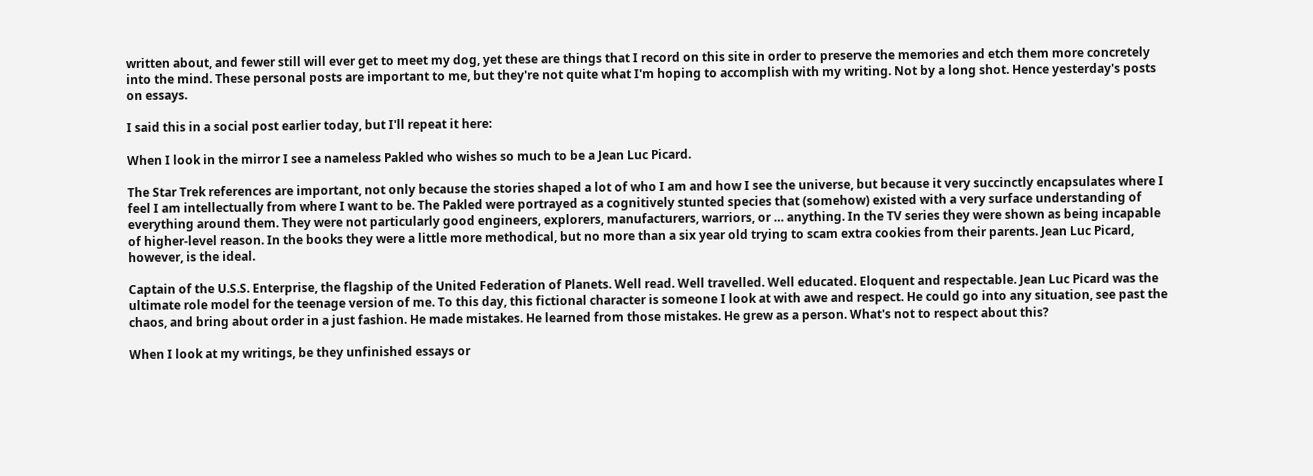written about, and fewer still will ever get to meet my dog, yet these are things that I record on this site in order to preserve the memories and etch them more concretely into the mind. These personal posts are important to me, but they're not quite what I'm hoping to accomplish with my writing. Not by a long shot. Hence yesterday's posts on essays.

I said this in a social post earlier today, but I'll repeat it here:

When I look in the mirror I see a nameless Pakled who wishes so much to be a Jean Luc Picard.

The Star Trek references are important, not only because the stories shaped a lot of who I am and how I see the universe, but because it very succinctly encapsulates where I feel I am intellectually from where I want to be. The Pakled were portrayed as a cognitively stunted species that (somehow) existed with a very surface understanding of everything around them. They were not particularly good engineers, explorers, manufacturers, warriors, or … anything. In the TV series they were shown as being incapable of higher-level reason. In the books they were a little more methodical, but no more than a six year old trying to scam extra cookies from their parents. Jean Luc Picard, however, is the ideal.

Captain of the U.S.S. Enterprise, the flagship of the United Federation of Planets. Well read. Well travelled. Well educated. Eloquent and respectable. Jean Luc Picard was the ultimate role model for the teenage version of me. To this day, this fictional character is someone I look at with awe and respect. He could go into any situation, see past the chaos, and bring about order in a just fashion. He made mistakes. He learned from those mistakes. He grew as a person. What's not to respect about this?

When I look at my writings, be they unfinished essays or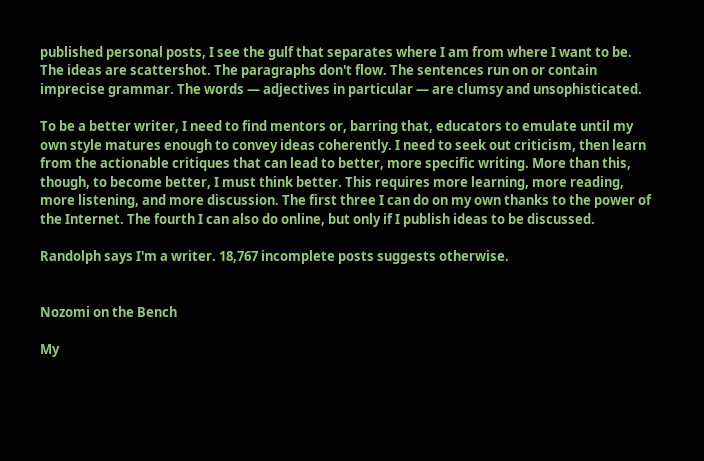published personal posts, I see the gulf that separates where I am from where I want to be. The ideas are scattershot. The paragraphs don't flow. The sentences run on or contain imprecise grammar. The words — adjectives in particular — are clumsy and unsophisticated.

To be a better writer, I need to find mentors or, barring that, educators to emulate until my own style matures enough to convey ideas coherently. I need to seek out criticism, then learn from the actionable critiques that can lead to better, more specific writing. More than this, though, to become better, I must think better. This requires more learning, more reading, more listening, and more discussion. The first three I can do on my own thanks to the power of the Internet. The fourth I can also do online, but only if I publish ideas to be discussed.

Randolph says I'm a writer. 18,767 incomplete posts suggests otherwise.


Nozomi on the Bench

My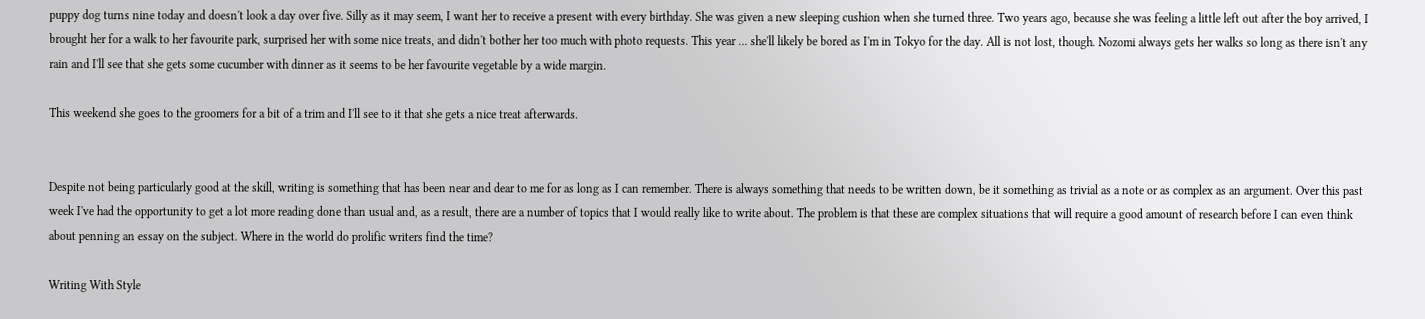puppy dog turns nine today and doesn't look a day over five. Silly as it may seem, I want her to receive a present with every birthday. She was given a new sleeping cushion when she turned three. Two years ago, because she was feeling a little left out after the boy arrived, I brought her for a walk to her favourite park, surprised her with some nice treats, and didn't bother her too much with photo requests. This year … she'll likely be bored as I'm in Tokyo for the day. All is not lost, though. Nozomi always gets her walks so long as there isn't any rain and I'll see that she gets some cucumber with dinner as it seems to be her favourite vegetable by a wide margin.

This weekend she goes to the groomers for a bit of a trim and I'll see to it that she gets a nice treat afterwards.


Despite not being particularly good at the skill, writing is something that has been near and dear to me for as long as I can remember. There is always something that needs to be written down, be it something as trivial as a note or as complex as an argument. Over this past week I've had the opportunity to get a lot more reading done than usual and, as a result, there are a number of topics that I would really like to write about. The problem is that these are complex situations that will require a good amount of research before I can even think about penning an essay on the subject. Where in the world do prolific writers find the time?

Writing With Style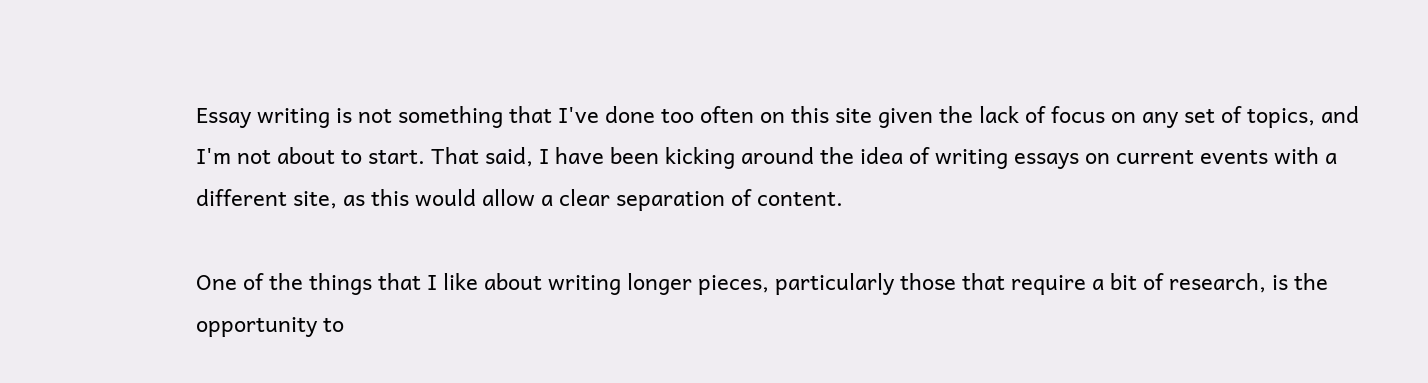Essay writing is not something that I've done too often on this site given the lack of focus on any set of topics, and I'm not about to start. That said, I have been kicking around the idea of writing essays on current events with a different site, as this would allow a clear separation of content.

One of the things that I like about writing longer pieces, particularly those that require a bit of research, is the opportunity to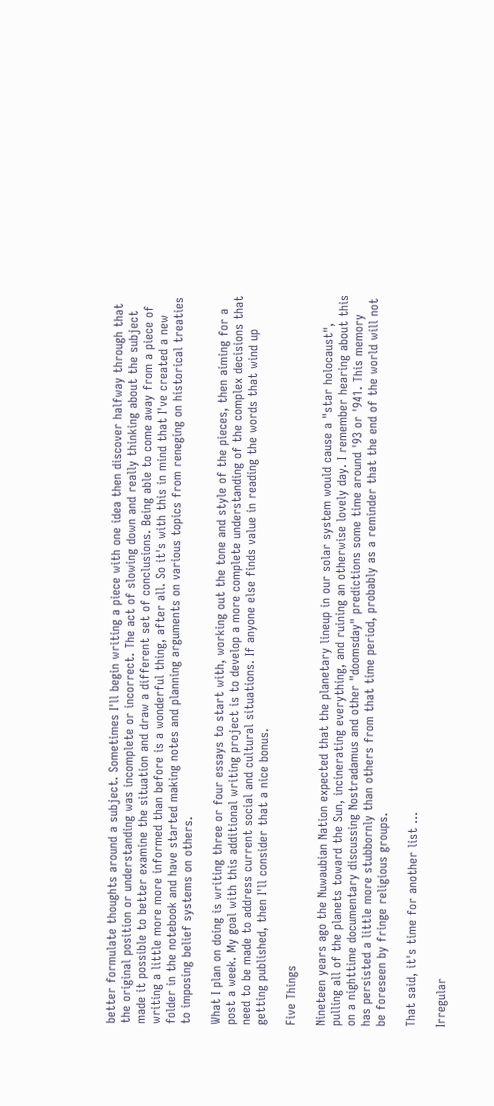better formulate thoughts around a subject. Sometimes I'll begin writing a piece with one idea then discover halfway through that the original position or understanding was incomplete or incorrect. The act of slowing down and really thinking about the subject made it possible to better examine the situation and draw a different set of conclusions. Being able to come away from a piece of writing a little more more informed than before is a wonderful thing, after all. So it's with this in mind that I've created a new folder in the notebook and have started making notes and planning arguments on various topics from reneging on historical treaties to imposing belief systems on others.

What I plan on doing is writing three or four essays to start with, working out the tone and style of the pieces, then aiming for a post a week. My goal with this additional writing project is to develop a more complete understanding of the complex decisions that need to be made to address current social and cultural situations. If anyone else finds value in reading the words that wind up getting published, then I'll consider that a nice bonus.

Five Things

Nineteen years ago the Nuwaubian Nation expected that the planetary lineup in our solar system would cause a "star holocaust", pulling all of the planets toward the Sun, incinerating everything, and ruining an otherwise lovely day. I remember hearing about this on a nighttime documentary discussing Nostradamus and other "doomsday" predictions some time around '93 or '941. This memory has persisted a little more stubbornly than others from that time period, probably as a reminder that the end of the world will not be foreseen by fringe religious groups.

That said, it's time for another list …

Irregular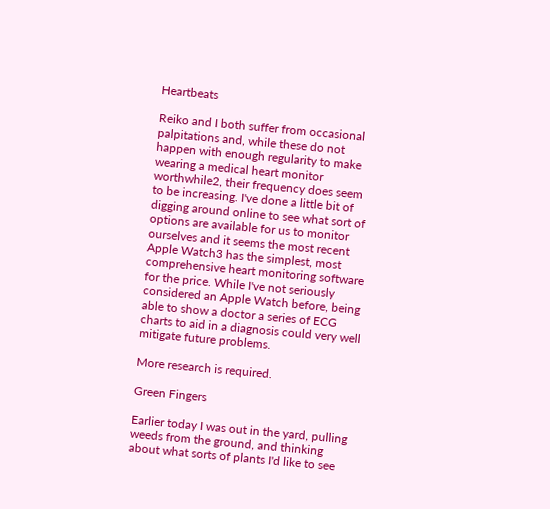Heartbeats

Reiko and I both suffer from occasional palpitations and, while these do not happen with enough regularity to make wearing a medical heart monitor worthwhile2, their frequency does seem to be increasing. I've done a little bit of digging around online to see what sort of options are available for us to monitor ourselves and it seems the most recent Apple Watch3 has the simplest, most comprehensive heart monitoring software for the price. While I've not seriously considered an Apple Watch before, being able to show a doctor a series of ECG charts to aid in a diagnosis could very well mitigate future problems.

More research is required.

Green Fingers

Earlier today I was out in the yard, pulling weeds from the ground, and thinking about what sorts of plants I'd like to see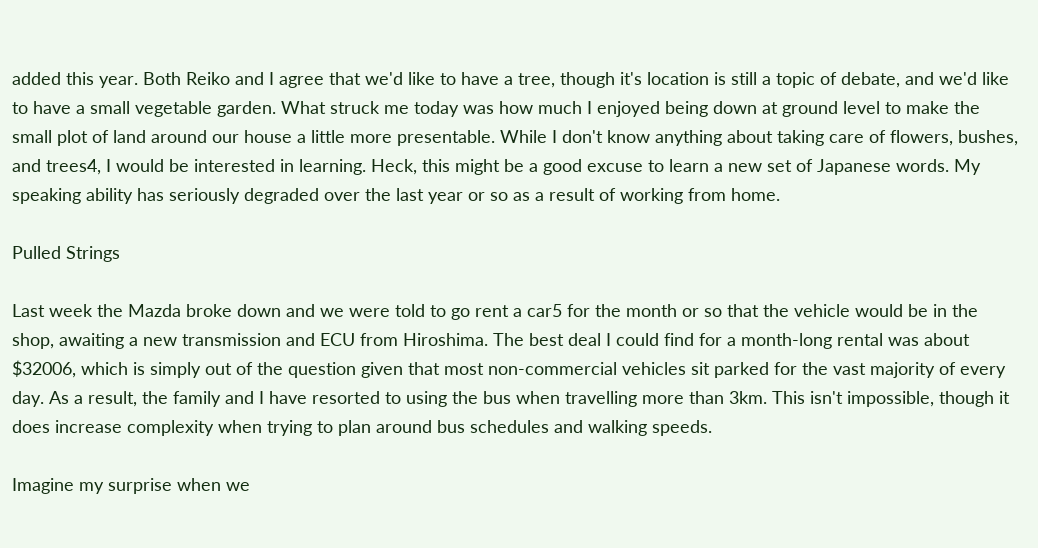added this year. Both Reiko and I agree that we'd like to have a tree, though it's location is still a topic of debate, and we'd like to have a small vegetable garden. What struck me today was how much I enjoyed being down at ground level to make the small plot of land around our house a little more presentable. While I don't know anything about taking care of flowers, bushes, and trees4, I would be interested in learning. Heck, this might be a good excuse to learn a new set of Japanese words. My speaking ability has seriously degraded over the last year or so as a result of working from home.

Pulled Strings

Last week the Mazda broke down and we were told to go rent a car5 for the month or so that the vehicle would be in the shop, awaiting a new transmission and ECU from Hiroshima. The best deal I could find for a month-long rental was about $32006, which is simply out of the question given that most non-commercial vehicles sit parked for the vast majority of every day. As a result, the family and I have resorted to using the bus when travelling more than 3km. This isn't impossible, though it does increase complexity when trying to plan around bus schedules and walking speeds.

Imagine my surprise when we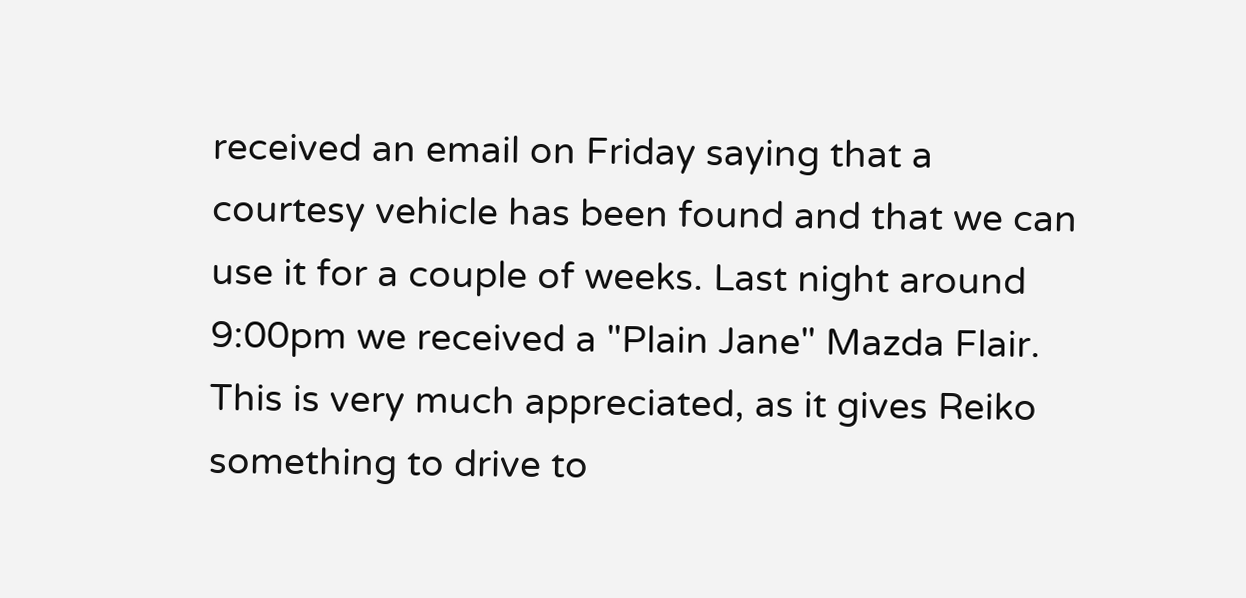received an email on Friday saying that a courtesy vehicle has been found and that we can use it for a couple of weeks. Last night around 9:00pm we received a "Plain Jane" Mazda Flair. This is very much appreciated, as it gives Reiko something to drive to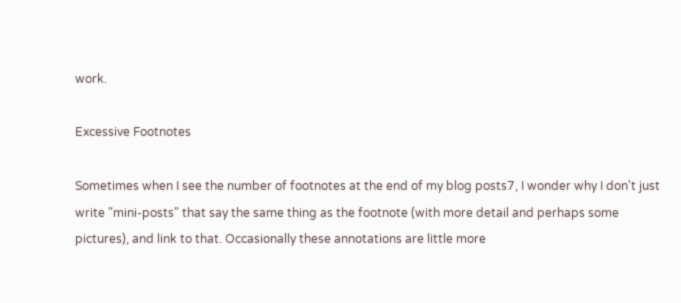work.

Excessive Footnotes

Sometimes when I see the number of footnotes at the end of my blog posts7, I wonder why I don't just write "mini-posts" that say the same thing as the footnote (with more detail and perhaps some pictures), and link to that. Occasionally these annotations are little more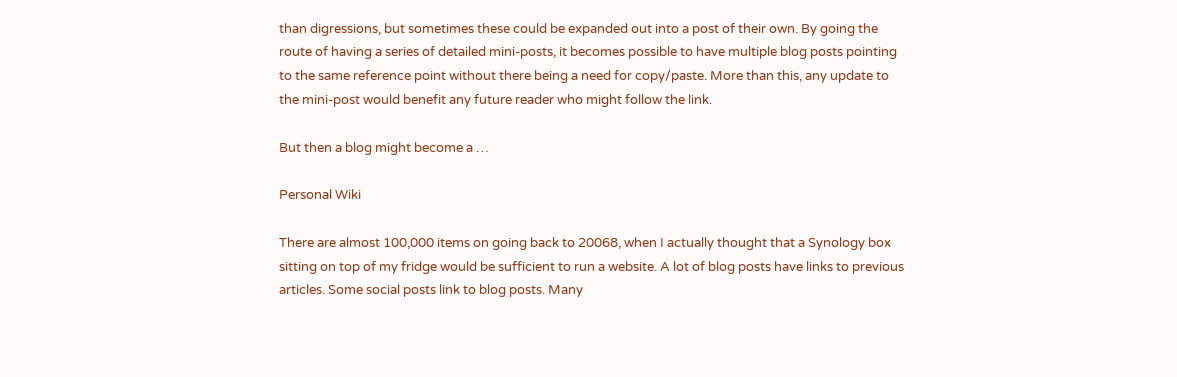than digressions, but sometimes these could be expanded out into a post of their own. By going the route of having a series of detailed mini-posts, it becomes possible to have multiple blog posts pointing to the same reference point without there being a need for copy/paste. More than this, any update to the mini-post would benefit any future reader who might follow the link.

But then a blog might become a …

Personal Wiki

There are almost 100,000 items on going back to 20068, when I actually thought that a Synology box sitting on top of my fridge would be sufficient to run a website. A lot of blog posts have links to previous articles. Some social posts link to blog posts. Many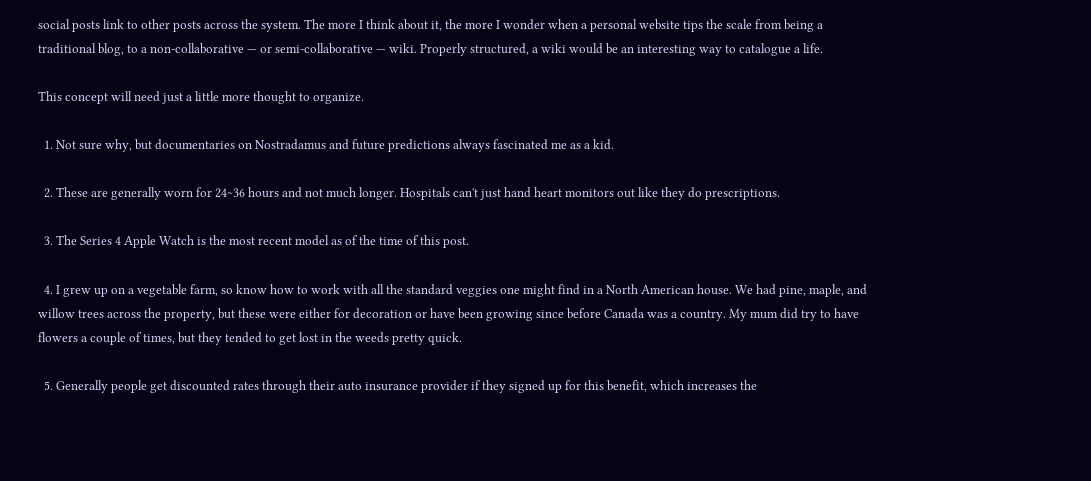social posts link to other posts across the system. The more I think about it, the more I wonder when a personal website tips the scale from being a traditional blog, to a non-collaborative — or semi-collaborative — wiki. Properly structured, a wiki would be an interesting way to catalogue a life.

This concept will need just a little more thought to organize.

  1. Not sure why, but documentaries on Nostradamus and future predictions always fascinated me as a kid.

  2. These are generally worn for 24~36 hours and not much longer. Hospitals can't just hand heart monitors out like they do prescriptions.

  3. The Series 4 Apple Watch is the most recent model as of the time of this post.

  4. I grew up on a vegetable farm, so know how to work with all the standard veggies one might find in a North American house. We had pine, maple, and willow trees across the property, but these were either for decoration or have been growing since before Canada was a country. My mum did try to have flowers a couple of times, but they tended to get lost in the weeds pretty quick.

  5. Generally people get discounted rates through their auto insurance provider if they signed up for this benefit, which increases the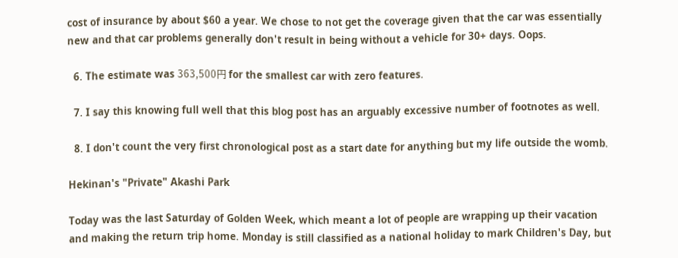cost of insurance by about $60 a year. We chose to not get the coverage given that the car was essentially new and that car problems generally don't result in being without a vehicle for 30+ days. Oops.

  6. The estimate was 363,500円 for the smallest car with zero features.

  7. I say this knowing full well that this blog post has an arguably excessive number of footnotes as well.

  8. I don't count the very first chronological post as a start date for anything but my life outside the womb.

Hekinan's "Private" Akashi Park

Today was the last Saturday of Golden Week, which meant a lot of people are wrapping up their vacation and making the return trip home. Monday is still classified as a national holiday to mark Children's Day, but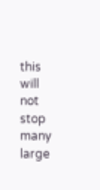this will not stop many large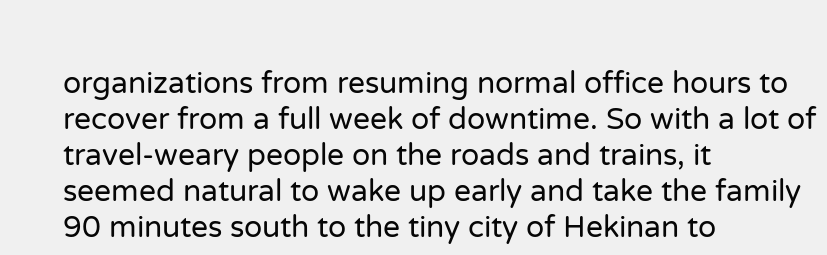organizations from resuming normal office hours to recover from a full week of downtime. So with a lot of travel-weary people on the roads and trains, it seemed natural to wake up early and take the family 90 minutes south to the tiny city of Hekinan to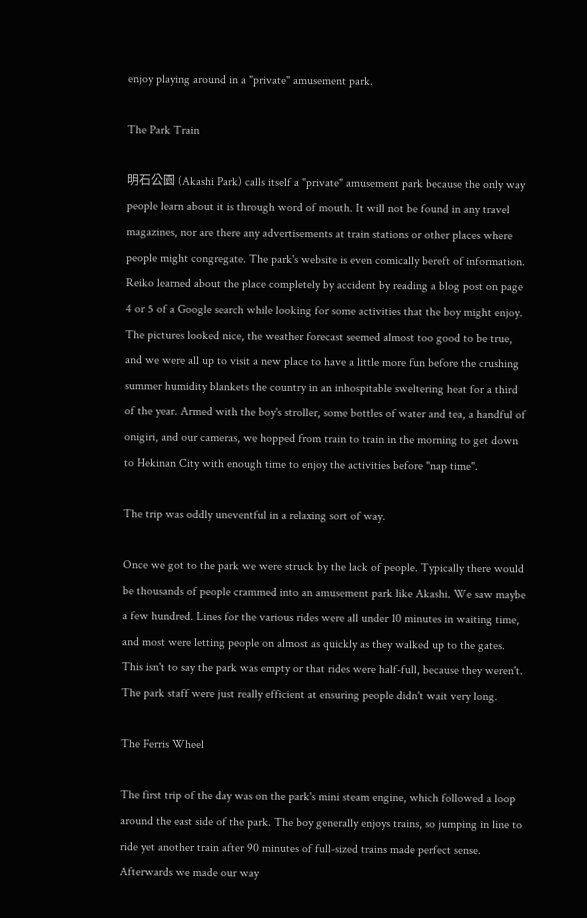enjoy playing around in a "private" amusement park.

The Park Train

明石公園 (Akashi Park) calls itself a "private" amusement park because the only way people learn about it is through word of mouth. It will not be found in any travel magazines, nor are there any advertisements at train stations or other places where people might congregate. The park's website is even comically bereft of information. Reiko learned about the place completely by accident by reading a blog post on page 4 or 5 of a Google search while looking for some activities that the boy might enjoy. The pictures looked nice, the weather forecast seemed almost too good to be true, and we were all up to visit a new place to have a little more fun before the crushing summer humidity blankets the country in an inhospitable sweltering heat for a third of the year. Armed with the boy's stroller, some bottles of water and tea, a handful of onigiri, and our cameras, we hopped from train to train in the morning to get down to Hekinan City with enough time to enjoy the activities before "nap time".

The trip was oddly uneventful in a relaxing sort of way.

Once we got to the park we were struck by the lack of people. Typically there would be thousands of people crammed into an amusement park like Akashi. We saw maybe a few hundred. Lines for the various rides were all under 10 minutes in waiting time, and most were letting people on almost as quickly as they walked up to the gates. This isn't to say the park was empty or that rides were half-full, because they weren't. The park staff were just really efficient at ensuring people didn't wait very long.

The Ferris Wheel

The first trip of the day was on the park's mini steam engine, which followed a loop around the east side of the park. The boy generally enjoys trains, so jumping in line to ride yet another train after 90 minutes of full-sized trains made perfect sense. Afterwards we made our way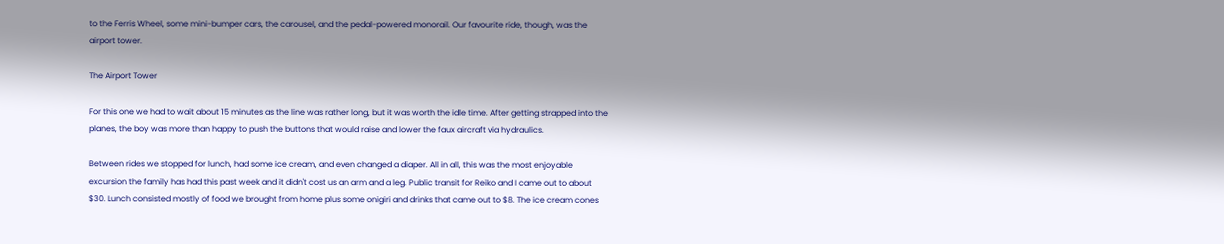to the Ferris Wheel, some mini-bumper cars, the carousel, and the pedal-powered monorail. Our favourite ride, though, was the airport tower.

The Airport Tower

For this one we had to wait about 15 minutes as the line was rather long, but it was worth the idle time. After getting strapped into the planes, the boy was more than happy to push the buttons that would raise and lower the faux aircraft via hydraulics.

Between rides we stopped for lunch, had some ice cream, and even changed a diaper. All in all, this was the most enjoyable excursion the family has had this past week and it didn't cost us an arm and a leg. Public transit for Reiko and I came out to about $30. Lunch consisted mostly of food we brought from home plus some onigiri and drinks that came out to $8. The ice cream cones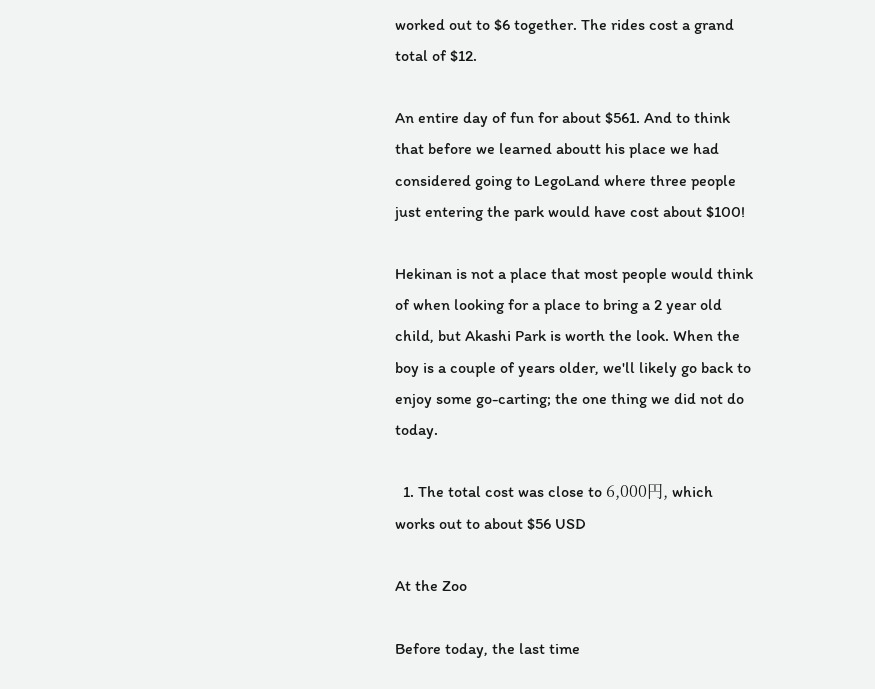worked out to $6 together. The rides cost a grand total of $12.

An entire day of fun for about $561. And to think that before we learned aboutt his place we had considered going to LegoLand where three people just entering the park would have cost about $100!

Hekinan is not a place that most people would think of when looking for a place to bring a 2 year old child, but Akashi Park is worth the look. When the boy is a couple of years older, we'll likely go back to enjoy some go-carting; the one thing we did not do today.

  1. The total cost was close to 6,000円, which works out to about $56 USD

At the Zoo

Before today, the last time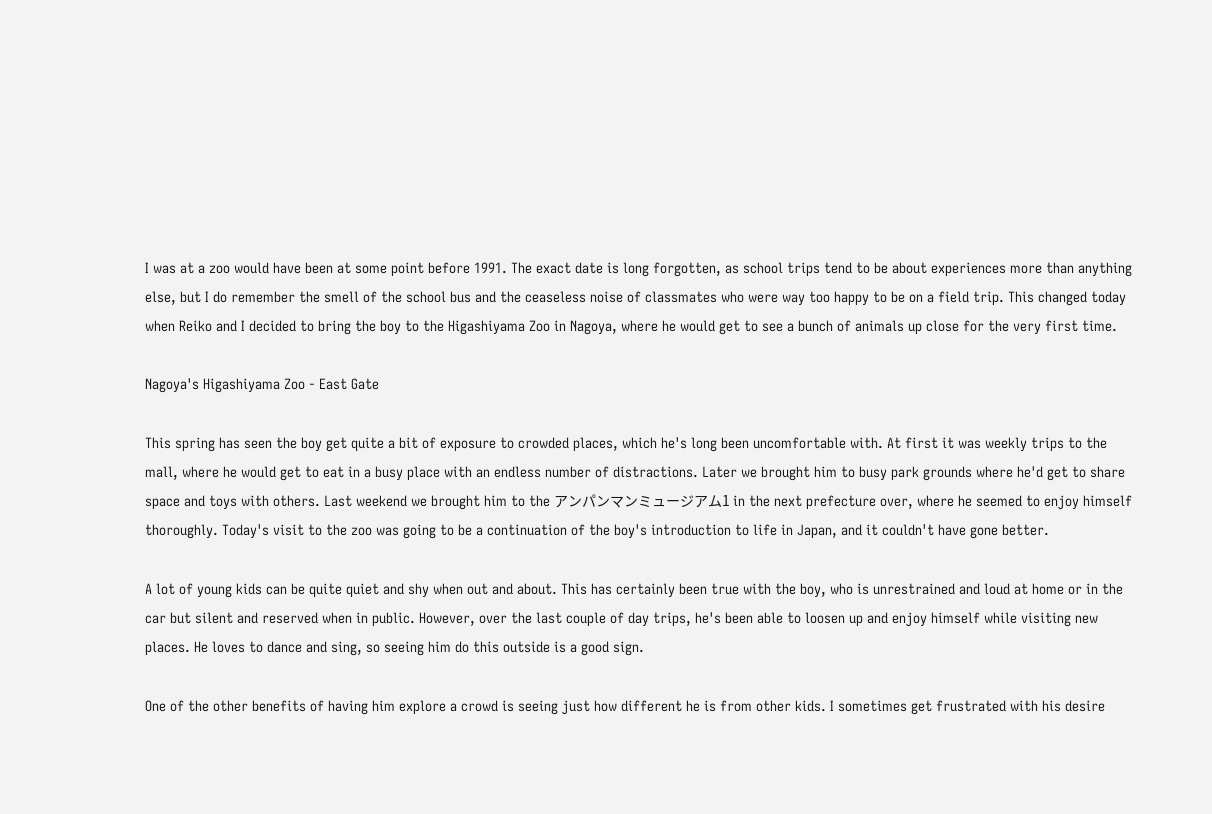I was at a zoo would have been at some point before 1991. The exact date is long forgotten, as school trips tend to be about experiences more than anything else, but I do remember the smell of the school bus and the ceaseless noise of classmates who were way too happy to be on a field trip. This changed today when Reiko and I decided to bring the boy to the Higashiyama Zoo in Nagoya, where he would get to see a bunch of animals up close for the very first time.

Nagoya's Higashiyama Zoo - East Gate

This spring has seen the boy get quite a bit of exposure to crowded places, which he's long been uncomfortable with. At first it was weekly trips to the mall, where he would get to eat in a busy place with an endless number of distractions. Later we brought him to busy park grounds where he'd get to share space and toys with others. Last weekend we brought him to the アンパンマンミュージアム1 in the next prefecture over, where he seemed to enjoy himself thoroughly. Today's visit to the zoo was going to be a continuation of the boy's introduction to life in Japan, and it couldn't have gone better.

A lot of young kids can be quite quiet and shy when out and about. This has certainly been true with the boy, who is unrestrained and loud at home or in the car but silent and reserved when in public. However, over the last couple of day trips, he's been able to loosen up and enjoy himself while visiting new places. He loves to dance and sing, so seeing him do this outside is a good sign.

One of the other benefits of having him explore a crowd is seeing just how different he is from other kids. I sometimes get frustrated with his desire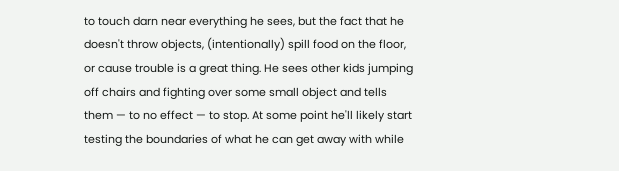to touch darn near everything he sees, but the fact that he doesn't throw objects, (intentionally) spill food on the floor, or cause trouble is a great thing. He sees other kids jumping off chairs and fighting over some small object and tells them — to no effect — to stop. At some point he'll likely start testing the boundaries of what he can get away with while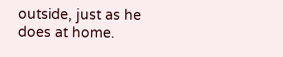outside, just as he does at home.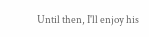Until then, I'll enjoy his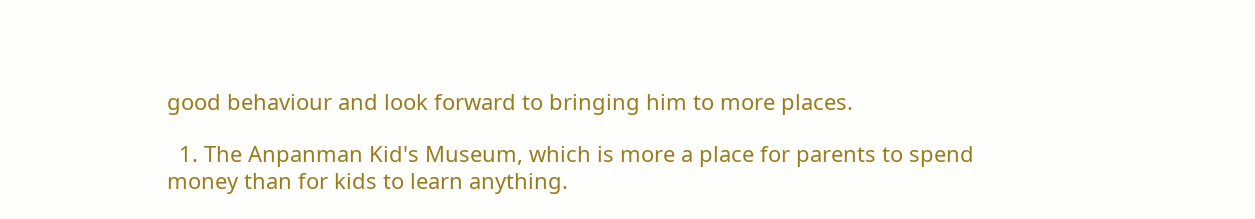good behaviour and look forward to bringing him to more places.

  1. The Anpanman Kid's Museum, which is more a place for parents to spend money than for kids to learn anything.